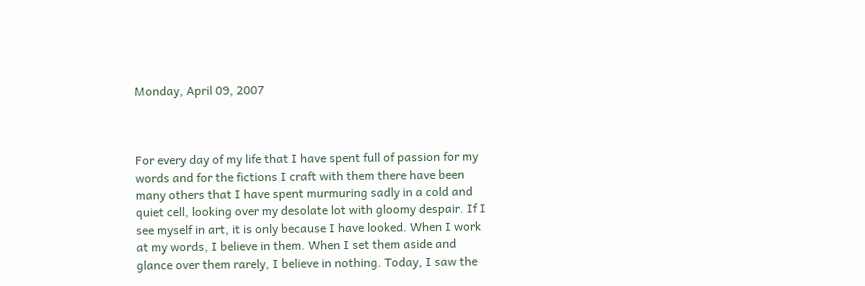Monday, April 09, 2007



For every day of my life that I have spent full of passion for my words and for the fictions I craft with them there have been many others that I have spent murmuring sadly in a cold and quiet cell, looking over my desolate lot with gloomy despair. If I see myself in art, it is only because I have looked. When I work at my words, I believe in them. When I set them aside and glance over them rarely, I believe in nothing. Today, I saw the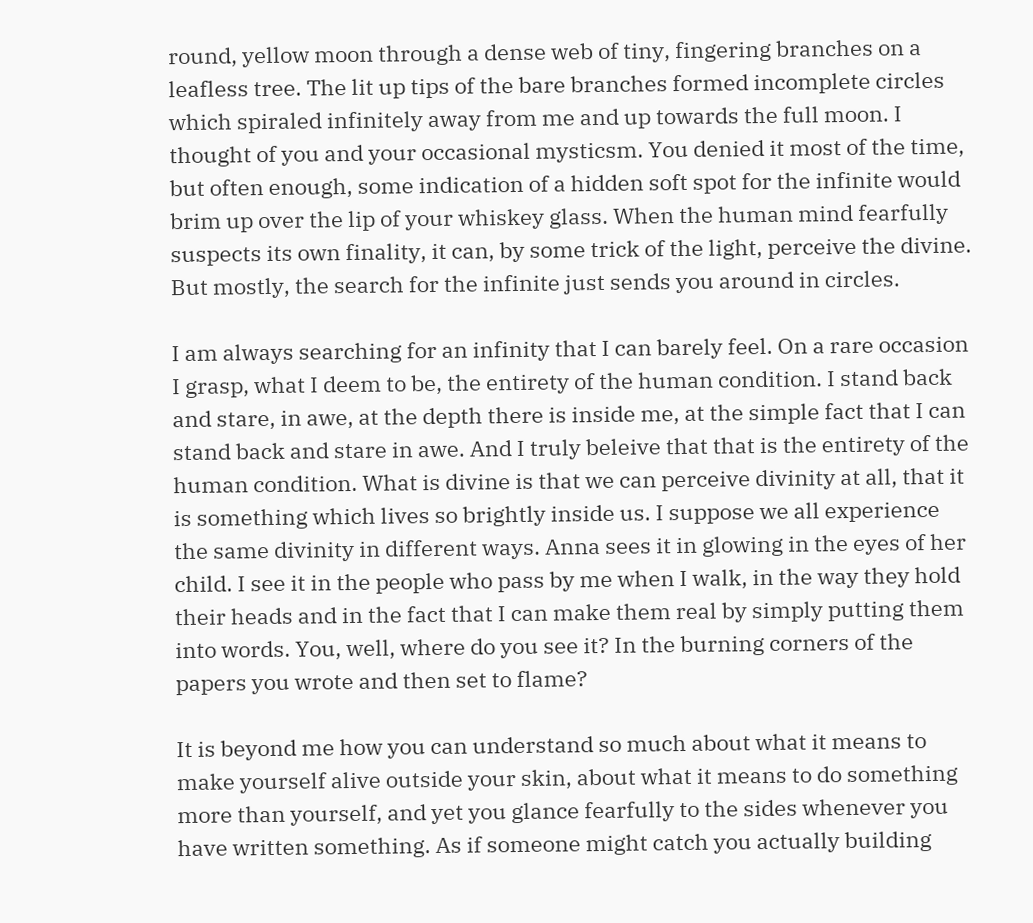round, yellow moon through a dense web of tiny, fingering branches on a leafless tree. The lit up tips of the bare branches formed incomplete circles which spiraled infinitely away from me and up towards the full moon. I thought of you and your occasional mysticsm. You denied it most of the time, but often enough, some indication of a hidden soft spot for the infinite would brim up over the lip of your whiskey glass. When the human mind fearfully suspects its own finality, it can, by some trick of the light, perceive the divine. But mostly, the search for the infinite just sends you around in circles.

I am always searching for an infinity that I can barely feel. On a rare occasion I grasp, what I deem to be, the entirety of the human condition. I stand back and stare, in awe, at the depth there is inside me, at the simple fact that I can stand back and stare in awe. And I truly beleive that that is the entirety of the human condition. What is divine is that we can perceive divinity at all, that it is something which lives so brightly inside us. I suppose we all experience the same divinity in different ways. Anna sees it in glowing in the eyes of her child. I see it in the people who pass by me when I walk, in the way they hold their heads and in the fact that I can make them real by simply putting them into words. You, well, where do you see it? In the burning corners of the papers you wrote and then set to flame?

It is beyond me how you can understand so much about what it means to make yourself alive outside your skin, about what it means to do something more than yourself, and yet you glance fearfully to the sides whenever you have written something. As if someone might catch you actually building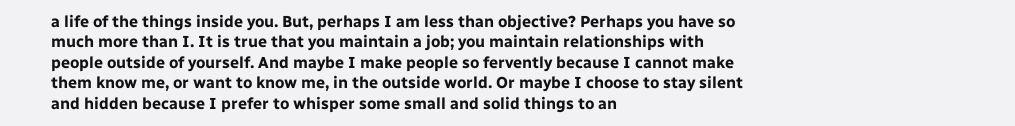a life of the things inside you. But, perhaps I am less than objective? Perhaps you have so much more than I. It is true that you maintain a job; you maintain relationships with people outside of yourself. And maybe I make people so fervently because I cannot make them know me, or want to know me, in the outside world. Or maybe I choose to stay silent and hidden because I prefer to whisper some small and solid things to an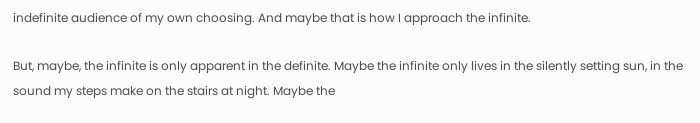indefinite audience of my own choosing. And maybe that is how I approach the infinite.

But, maybe, the infinite is only apparent in the definite. Maybe the infinite only lives in the silently setting sun, in the sound my steps make on the stairs at night. Maybe the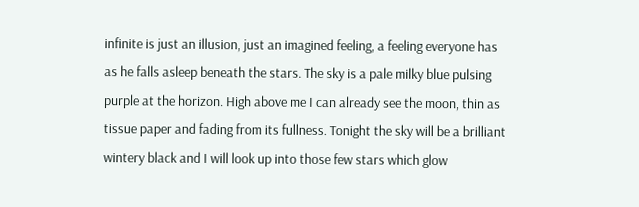infinite is just an illusion, just an imagined feeling, a feeling everyone has as he falls asleep beneath the stars. The sky is a pale milky blue pulsing purple at the horizon. High above me I can already see the moon, thin as tissue paper and fading from its fullness. Tonight the sky will be a brilliant wintery black and I will look up into those few stars which glow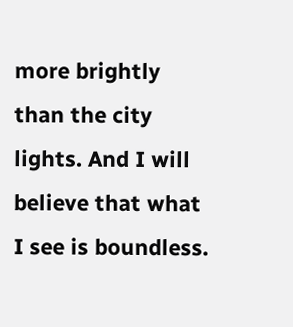more brightly than the city lights. And I will believe that what I see is boundless.